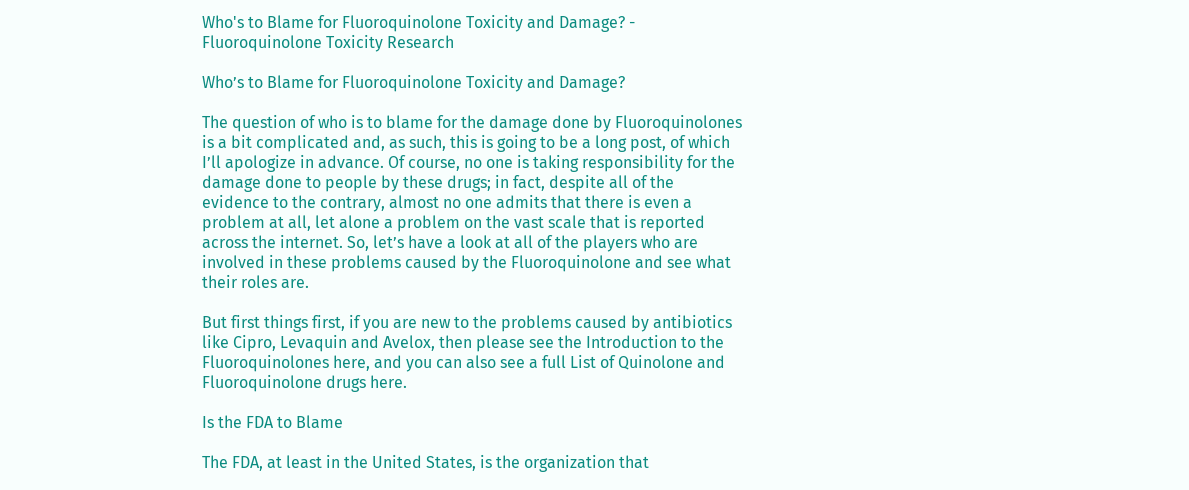Who's to Blame for Fluoroquinolone Toxicity and Damage? - Fluoroquinolone Toxicity Research

Who’s to Blame for Fluoroquinolone Toxicity and Damage?

The question of who is to blame for the damage done by Fluoroquinolones is a bit complicated and, as such, this is going to be a long post, of which I’ll apologize in advance. Of course, no one is taking responsibility for the damage done to people by these drugs; in fact, despite all of the evidence to the contrary, almost no one admits that there is even a problem at all, let alone a problem on the vast scale that is reported across the internet. So, let’s have a look at all of the players who are involved in these problems caused by the Fluoroquinolone and see what their roles are.

But first things first, if you are new to the problems caused by antibiotics like Cipro, Levaquin and Avelox, then please see the Introduction to the Fluoroquinolones here, and you can also see a full List of Quinolone and Fluoroquinolone drugs here.

Is the FDA to Blame

The FDA, at least in the United States, is the organization that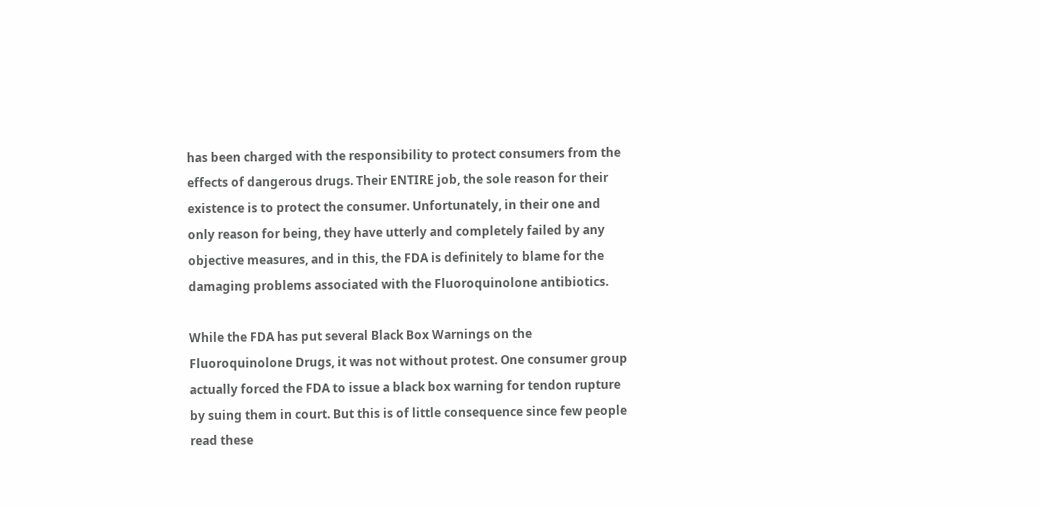has been charged with the responsibility to protect consumers from the effects of dangerous drugs. Their ENTIRE job, the sole reason for their existence is to protect the consumer. Unfortunately, in their one and only reason for being, they have utterly and completely failed by any objective measures, and in this, the FDA is definitely to blame for the damaging problems associated with the Fluoroquinolone antibiotics.

While the FDA has put several Black Box Warnings on the Fluoroquinolone Drugs, it was not without protest. One consumer group actually forced the FDA to issue a black box warning for tendon rupture by suing them in court. But this is of little consequence since few people read these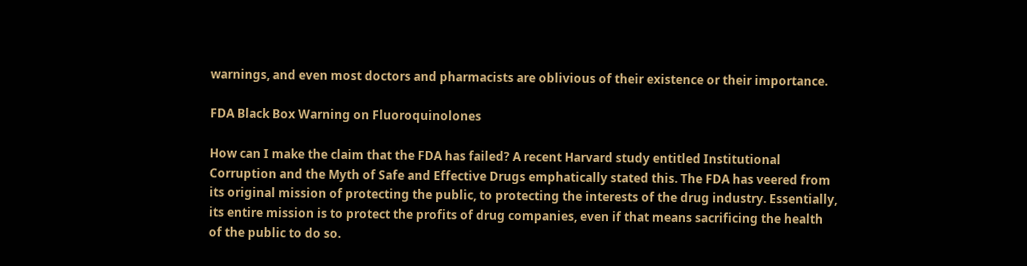warnings, and even most doctors and pharmacists are oblivious of their existence or their importance.

FDA Black Box Warning on Fluoroquinolones

How can I make the claim that the FDA has failed? A recent Harvard study entitled Institutional Corruption and the Myth of Safe and Effective Drugs emphatically stated this. The FDA has veered from its original mission of protecting the public, to protecting the interests of the drug industry. Essentially, its entire mission is to protect the profits of drug companies, even if that means sacrificing the health of the public to do so.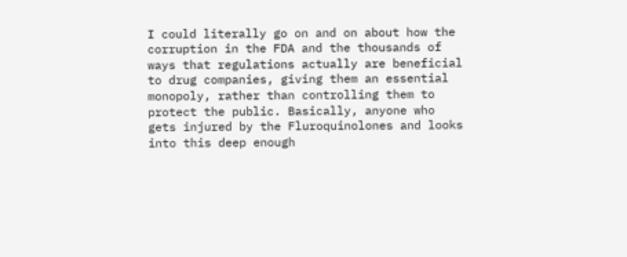I could literally go on and on about how the corruption in the FDA and the thousands of ways that regulations actually are beneficial to drug companies, giving them an essential monopoly, rather than controlling them to protect the public. Basically, anyone who gets injured by the Fluroquinolones and looks into this deep enough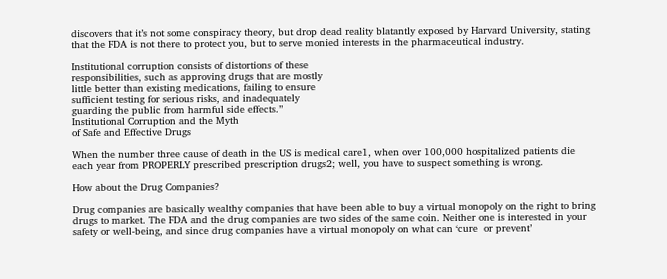discovers that it’s not some conspiracy theory, but drop dead reality blatantly exposed by Harvard University, stating that the FDA is not there to protect you, but to serve monied interests in the pharmaceutical industry.

Institutional corruption consists of distortions of these
responsibilities, such as approving drugs that are mostly
little better than existing medications, failing to ensure
sufficient testing for serious risks, and inadequately
guarding the public from harmful side effects.”
Institutional Corruption and the Myth
of Safe and Effective Drugs

When the number three cause of death in the US is medical care1, when over 100,000 hospitalized patients die each year from PROPERLY prescribed prescription drugs2; well, you have to suspect something is wrong.

How about the Drug Companies?

Drug companies are basically wealthy companies that have been able to buy a virtual monopoly on the right to bring drugs to market. The FDA and the drug companies are two sides of the same coin. Neither one is interested in your safety or well-being, and since drug companies have a virtual monopoly on what can ‘cure  or prevent’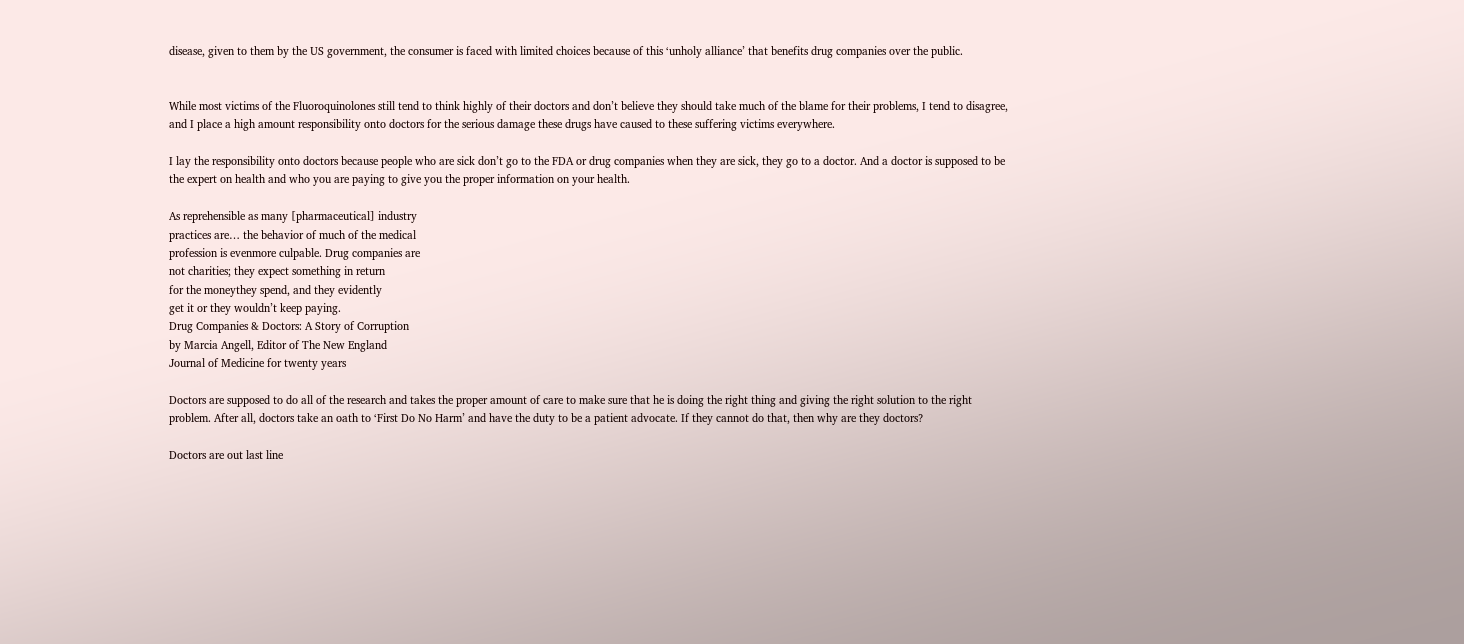disease, given to them by the US government, the consumer is faced with limited choices because of this ‘unholy alliance’ that benefits drug companies over the public.


While most victims of the Fluoroquinolones still tend to think highly of their doctors and don’t believe they should take much of the blame for their problems, I tend to disagree, and I place a high amount responsibility onto doctors for the serious damage these drugs have caused to these suffering victims everywhere.

I lay the responsibility onto doctors because people who are sick don’t go to the FDA or drug companies when they are sick, they go to a doctor. And a doctor is supposed to be the expert on health and who you are paying to give you the proper information on your health.

As reprehensible as many [pharmaceutical] industry
practices are… the behavior of much of the medical
profession is evenmore culpable. Drug companies are
not charities; they expect something in return
for the moneythey spend, and they evidently
get it or they wouldn’t keep paying.
Drug Companies & Doctors: A Story of Corruption
by Marcia Angell, Editor of The New England
Journal of Medicine for twenty years

Doctors are supposed to do all of the research and takes the proper amount of care to make sure that he is doing the right thing and giving the right solution to the right problem. After all, doctors take an oath to ‘First Do No Harm’ and have the duty to be a patient advocate. If they cannot do that, then why are they doctors?

Doctors are out last line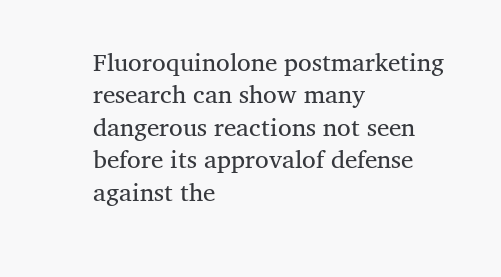Fluoroquinolone postmarketing research can show many dangerous reactions not seen before its approvalof defense against the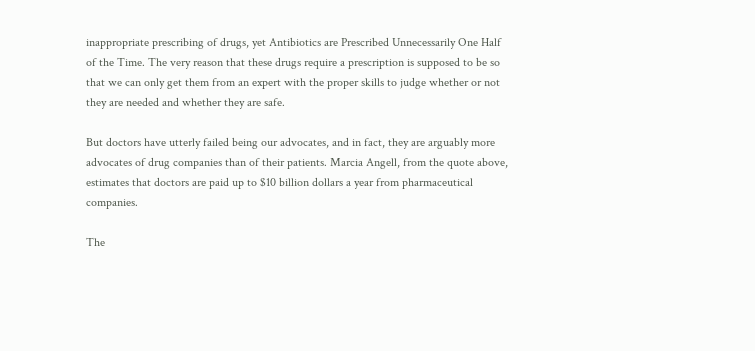inappropriate prescribing of drugs, yet Antibiotics are Prescribed Unnecessarily One Half of the Time. The very reason that these drugs require a prescription is supposed to be so that we can only get them from an expert with the proper skills to judge whether or not they are needed and whether they are safe.

But doctors have utterly failed being our advocates, and in fact, they are arguably more advocates of drug companies than of their patients. Marcia Angell, from the quote above, estimates that doctors are paid up to $10 billion dollars a year from pharmaceutical companies.

The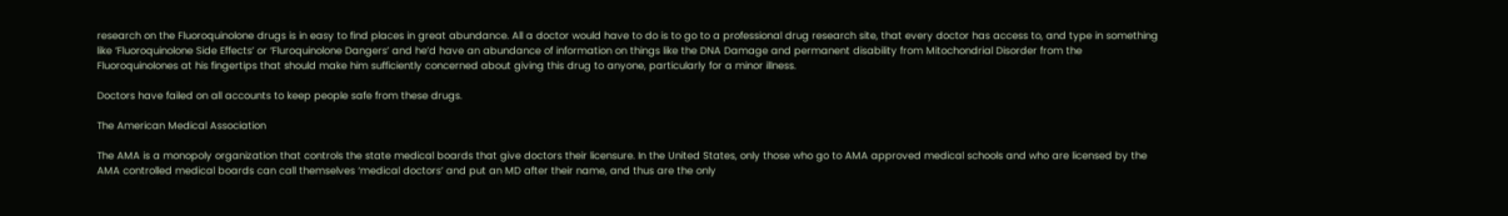research on the Fluoroquinolone drugs is in easy to find places in great abundance. All a doctor would have to do is to go to a professional drug research site, that every doctor has access to, and type in something like ‘Fluoroquinolone Side Effects’ or ‘Fluroquinolone Dangers’ and he’d have an abundance of information on things like the DNA Damage and permanent disability from Mitochondrial Disorder from the Fluoroquinolones at his fingertips that should make him sufficiently concerned about giving this drug to anyone, particularly for a minor illness.

Doctors have failed on all accounts to keep people safe from these drugs.

The American Medical Association

The AMA is a monopoly organization that controls the state medical boards that give doctors their licensure. In the United States, only those who go to AMA approved medical schools and who are licensed by the AMA controlled medical boards can call themselves ‘medical doctors’ and put an MD after their name, and thus are the only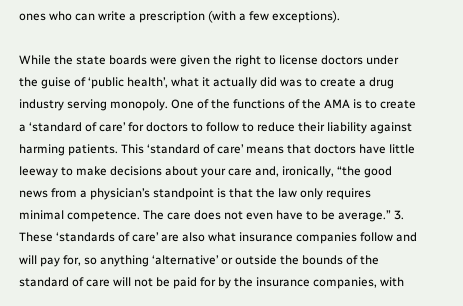ones who can write a prescription (with a few exceptions).

While the state boards were given the right to license doctors under the guise of ‘public health’, what it actually did was to create a drug industry serving monopoly. One of the functions of the AMA is to create a ‘standard of care’ for doctors to follow to reduce their liability against harming patients. This ‘standard of care’ means that doctors have little leeway to make decisions about your care and, ironically, “the good news from a physician’s standpoint is that the law only requires minimal competence. The care does not even have to be average.” 3. These ‘standards of care’ are also what insurance companies follow and will pay for, so anything ‘alternative’ or outside the bounds of the standard of care will not be paid for by the insurance companies, with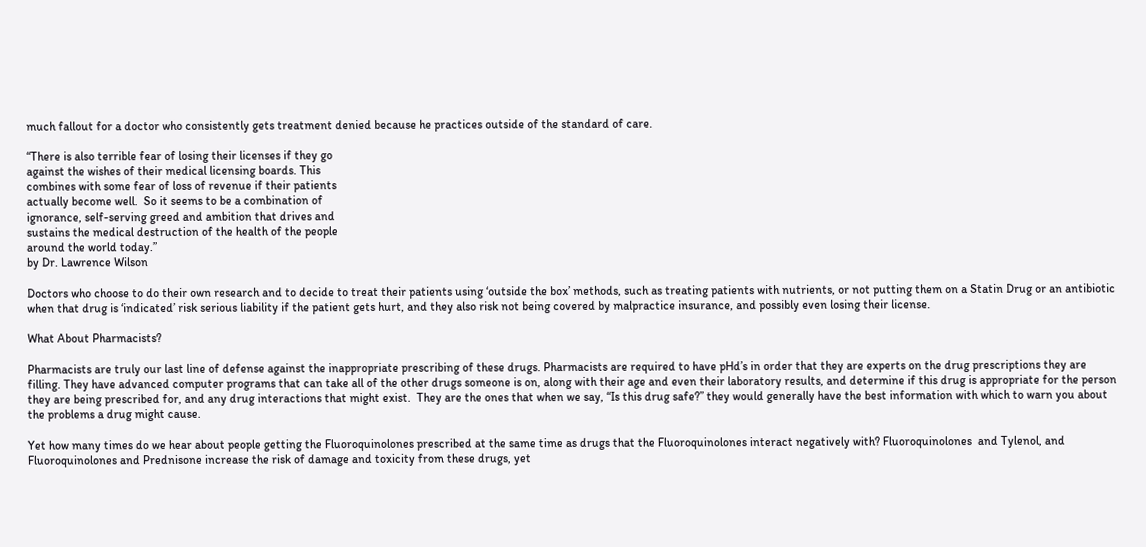much fallout for a doctor who consistently gets treatment denied because he practices outside of the standard of care.

“There is also terrible fear of losing their licenses if they go
against the wishes of their medical licensing boards. This
combines with some fear of loss of revenue if their patients
actually become well.  So it seems to be a combination of
ignorance, self-serving greed and ambition that drives and
sustains the medical destruction of the health of the people
around the world today.”
by Dr. Lawrence Wilson

Doctors who choose to do their own research and to decide to treat their patients using ‘outside the box’ methods, such as treating patients with nutrients, or not putting them on a Statin Drug or an antibiotic when that drug is ‘indicated’ risk serious liability if the patient gets hurt, and they also risk not being covered by malpractice insurance, and possibly even losing their license.

What About Pharmacists?

Pharmacists are truly our last line of defense against the inappropriate prescribing of these drugs. Pharmacists are required to have pHd’s in order that they are experts on the drug prescriptions they are filling. They have advanced computer programs that can take all of the other drugs someone is on, along with their age and even their laboratory results, and determine if this drug is appropriate for the person they are being prescribed for, and any drug interactions that might exist.  They are the ones that when we say, “Is this drug safe?” they would generally have the best information with which to warn you about the problems a drug might cause.

Yet how many times do we hear about people getting the Fluoroquinolones prescribed at the same time as drugs that the Fluoroquinolones interact negatively with? Fluoroquinolones  and Tylenol, and Fluoroquinolones and Prednisone increase the risk of damage and toxicity from these drugs, yet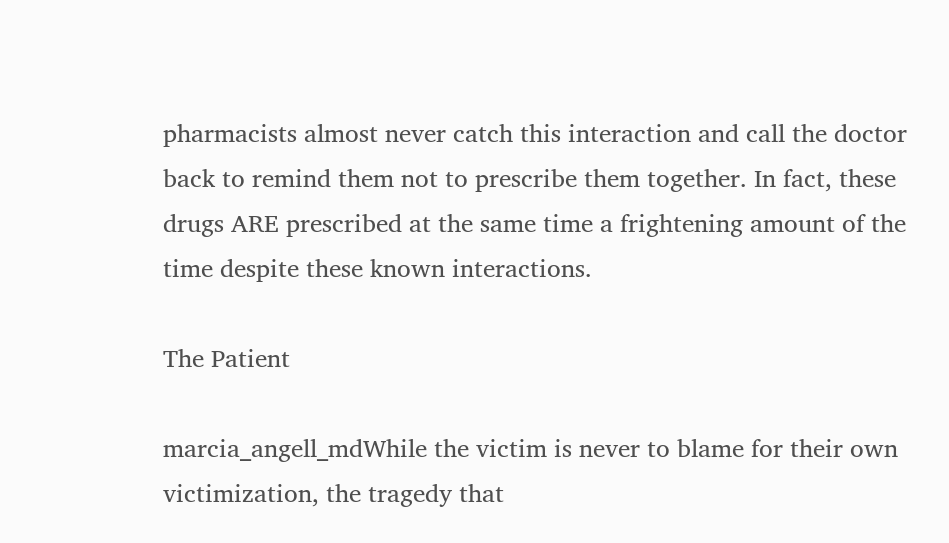pharmacists almost never catch this interaction and call the doctor back to remind them not to prescribe them together. In fact, these drugs ARE prescribed at the same time a frightening amount of the time despite these known interactions.

The Patient

marcia_angell_mdWhile the victim is never to blame for their own victimization, the tragedy that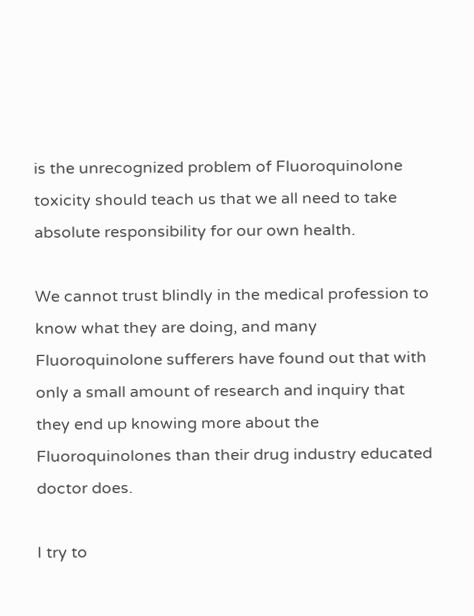is the unrecognized problem of Fluoroquinolone toxicity should teach us that we all need to take absolute responsibility for our own health.

We cannot trust blindly in the medical profession to know what they are doing, and many Fluoroquinolone sufferers have found out that with only a small amount of research and inquiry that they end up knowing more about the Fluoroquinolones than their drug industry educated doctor does.

I try to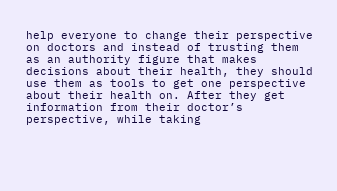help everyone to change their perspective on doctors and instead of trusting them as an authority figure that makes decisions about their health, they should use them as tools to get one perspective about their health on. After they get information from their doctor’s perspective, while taking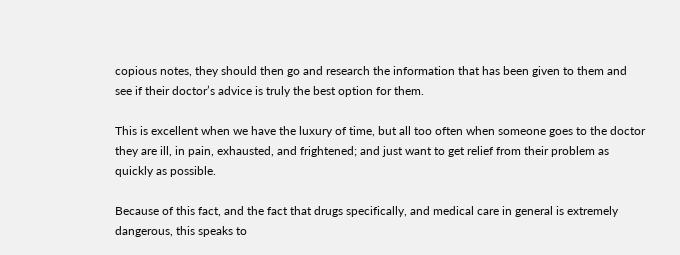copious notes, they should then go and research the information that has been given to them and see if their doctor’s advice is truly the best option for them.

This is excellent when we have the luxury of time, but all too often when someone goes to the doctor they are ill, in pain, exhausted, and frightened; and just want to get relief from their problem as quickly as possible.

Because of this fact, and the fact that drugs specifically, and medical care in general is extremely dangerous, this speaks to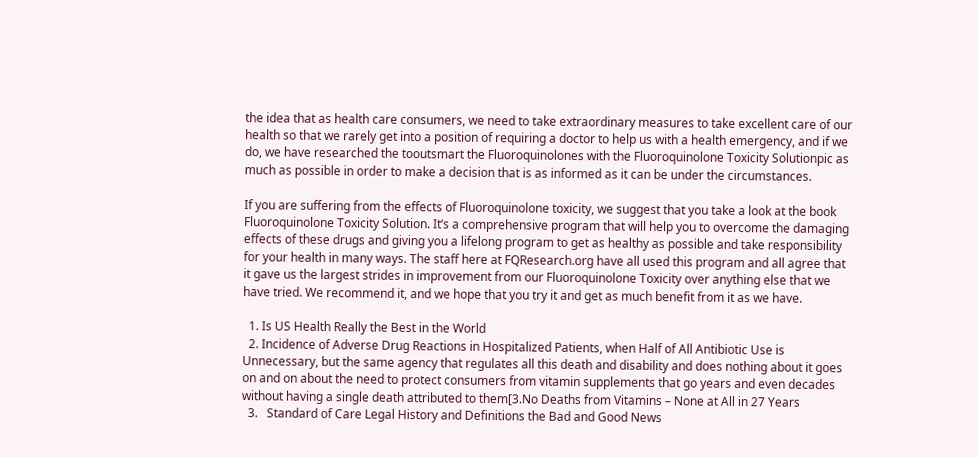the idea that as health care consumers, we need to take extraordinary measures to take excellent care of our health so that we rarely get into a position of requiring a doctor to help us with a health emergency, and if we do, we have researched the tooutsmart the Fluoroquinolones with the Fluoroquinolone Toxicity Solutionpic as much as possible in order to make a decision that is as informed as it can be under the circumstances.

If you are suffering from the effects of Fluoroquinolone toxicity, we suggest that you take a look at the book Fluoroquinolone Toxicity Solution. It’s a comprehensive program that will help you to overcome the damaging effects of these drugs and giving you a lifelong program to get as healthy as possible and take responsibility for your health in many ways. The staff here at FQResearch.org have all used this program and all agree that it gave us the largest strides in improvement from our Fluoroquinolone Toxicity over anything else that we have tried. We recommend it, and we hope that you try it and get as much benefit from it as we have.

  1. Is US Health Really the Best in the World
  2. Incidence of Adverse Drug Reactions in Hospitalized Patients, when Half of All Antibiotic Use is Unnecessary, but the same agency that regulates all this death and disability and does nothing about it goes on and on about the need to protect consumers from vitamin supplements that go years and even decades without having a single death attributed to them[3.No Deaths from Vitamins – None at All in 27 Years
  3.   Standard of Care Legal History and Definitions the Bad and Good News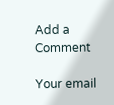Add a Comment

Your email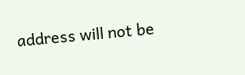address will not be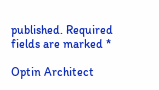published. Required fields are marked *

Optin Architect